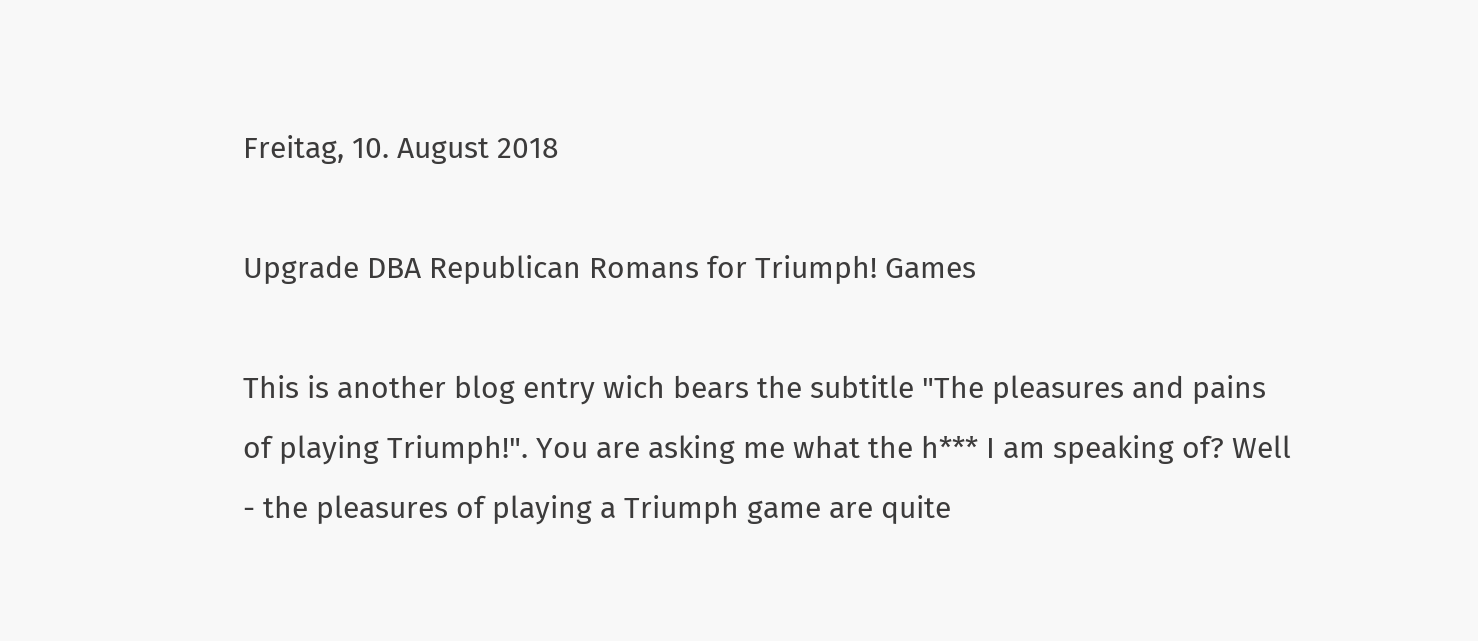Freitag, 10. August 2018

Upgrade DBA Republican Romans for Triumph! Games

This is another blog entry wich bears the subtitle "The pleasures and pains of playing Triumph!". You are asking me what the h*** I am speaking of? Well - the pleasures of playing a Triumph game are quite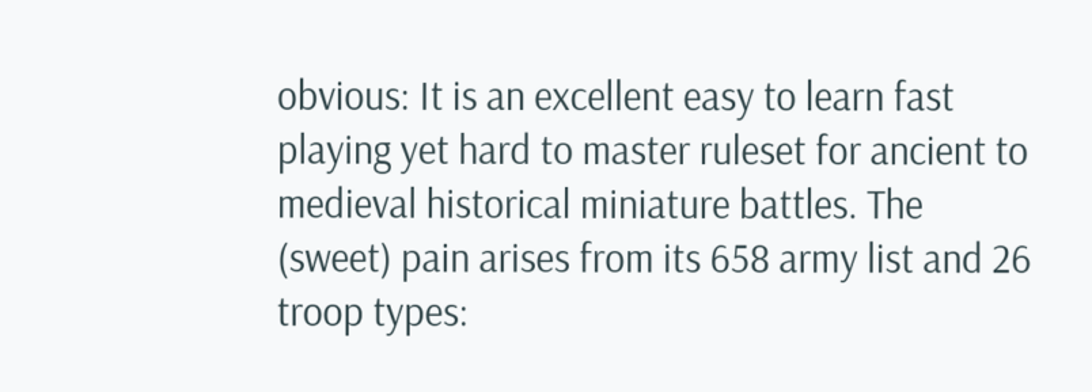obvious: It is an excellent easy to learn fast playing yet hard to master ruleset for ancient to medieval historical miniature battles. The (sweet) pain arises from its 658 army list and 26 troop types: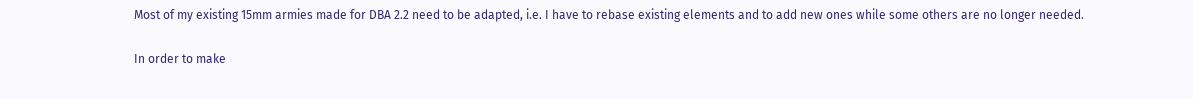Most of my existing 15mm armies made for DBA 2.2 need to be adapted, i.e. I have to rebase existing elements and to add new ones while some others are no longer needed.

In order to make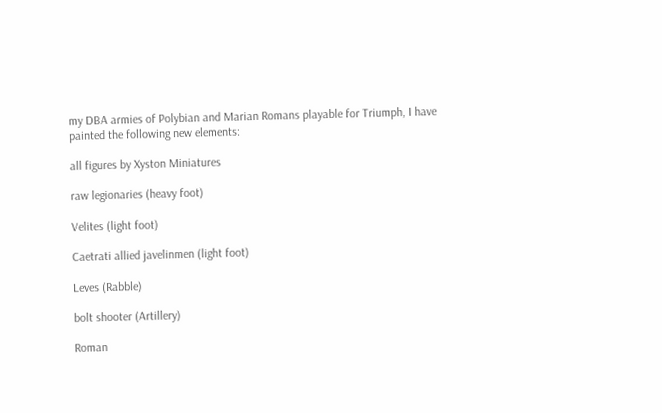my DBA armies of Polybian and Marian Romans playable for Triumph, I have painted the following new elements:

all figures by Xyston Miniatures

raw legionaries (heavy foot)

Velites (light foot)

Caetrati allied javelinmen (light foot)

Leves (Rabble)

bolt shooter (Artillery)

Roman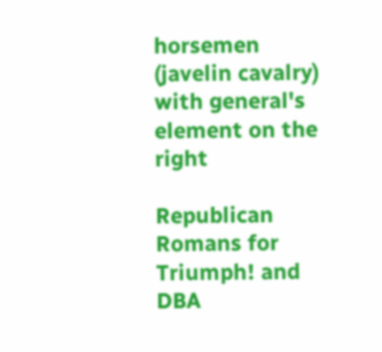horsemen (javelin cavalry) with general's element on the right

Republican Romans for Triumph! and DBA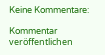Keine Kommentare:

Kommentar veröffentlichen